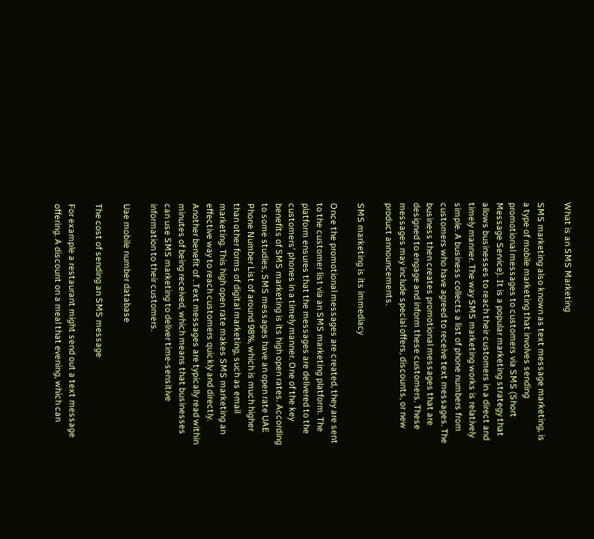What is an SMS Marketing

SMS marketing also known as text message marketing, is a type of mobile marketing that involves sending promotional messages to customers via SMS (Short Message Service). It is a popular marketing strategy that allows businesses to reach their customers in a direct and timely manner. The way SMS marketing works is relatively simple. A business collects a list of phone numbers from customers who have agreed to receive text messages. The business then creates promotional messages that are designed to engage and inform these customers. These messages may include special offers, discounts, or new product announcements.

SMS marketing is its immediacy

Once the promotional messages are created, they are sent to the customer list via an SMS marketing platform. The platform ensures that the messages are delivered to the customers’ phones in a timely manner. One of the key benefits of SMS marketing is its high open rates. According to some studies, SMS messages have an open rate UAE Phone Number List of around 98%, which is much higher than other forms of digital marketing, such as email marketing. This high open rate makes SMS marketing an effective way to reach customers quickly and directly. Another benefit of . Text messages are typically read within minutes of being received, which means that businesses can use SMS marketing to deliver time-sensitive information to their customers.

Uae mobile number database

The cost of sending an SMS message

For example a restaurant might send out a text message offering. A discount on a meal that evening, which can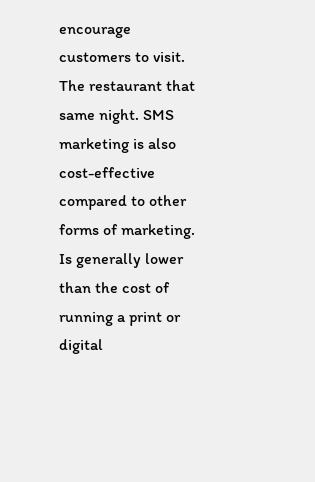encourage customers to visit. The restaurant that same night. SMS marketing is also cost-effective compared to other forms of marketing.  Is generally lower than the cost of running a print or digital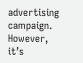advertising campaign. However, it’s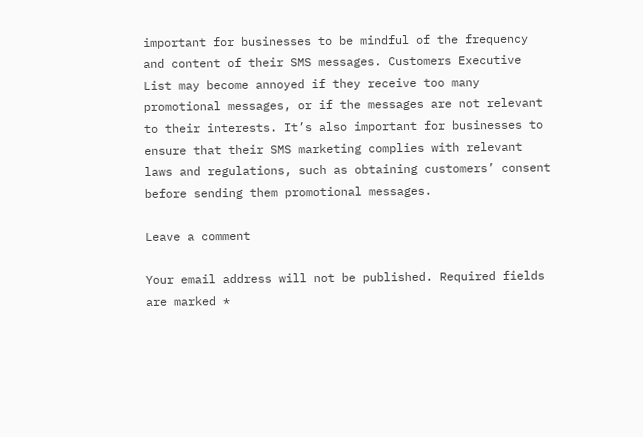important for businesses to be mindful of the frequency and content of their SMS messages. Customers Executive List may become annoyed if they receive too many promotional messages, or if the messages are not relevant to their interests. It’s also important for businesses to ensure that their SMS marketing complies with relevant laws and regulations, such as obtaining customers’ consent before sending them promotional messages.

Leave a comment

Your email address will not be published. Required fields are marked *